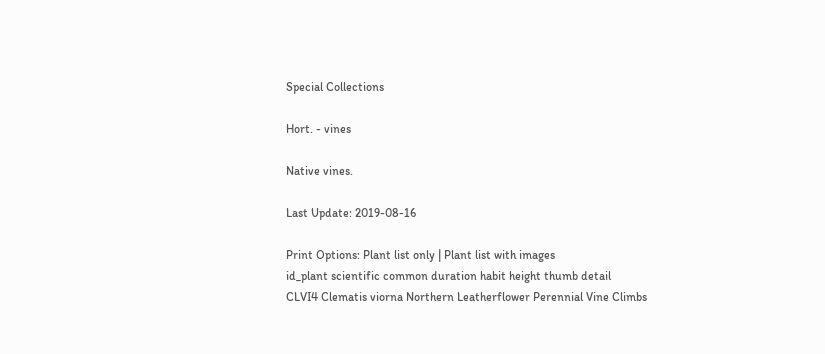Special Collections

Hort. - vines

Native vines.

Last Update: 2019-08-16

Print Options: Plant list only | Plant list with images
id_plant scientific common duration habit height thumb detail
CLVI4 Clematis viorna Northern Leatherflower Perennial Vine Climbs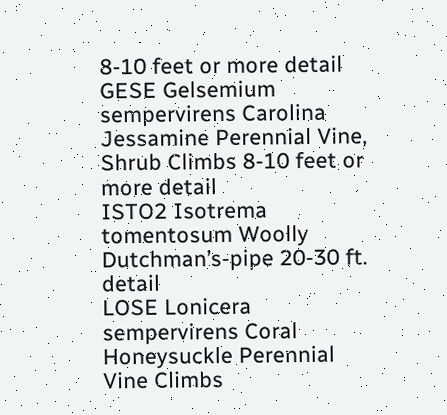8-10 feet or more detail
GESE Gelsemium sempervirens Carolina Jessamine Perennial Vine, Shrub Climbs 8-10 feet or more detail
ISTO2 Isotrema tomentosum Woolly Dutchman’s-pipe 20-30 ft. detail
LOSE Lonicera sempervirens Coral Honeysuckle Perennial Vine Climbs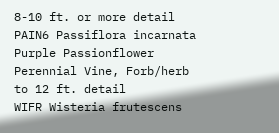8-10 ft. or more detail
PAIN6 Passiflora incarnata Purple Passionflower Perennial Vine, Forb/herb to 12 ft. detail
WIFR Wisteria frutescens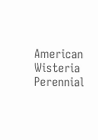American Wisteria Perennial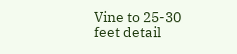Vine to 25-30 feet detail